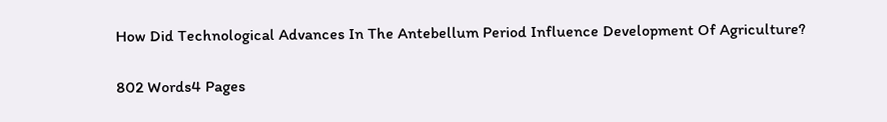How Did Technological Advances In The Antebellum Period Influence Development Of Agriculture?

802 Words4 Pages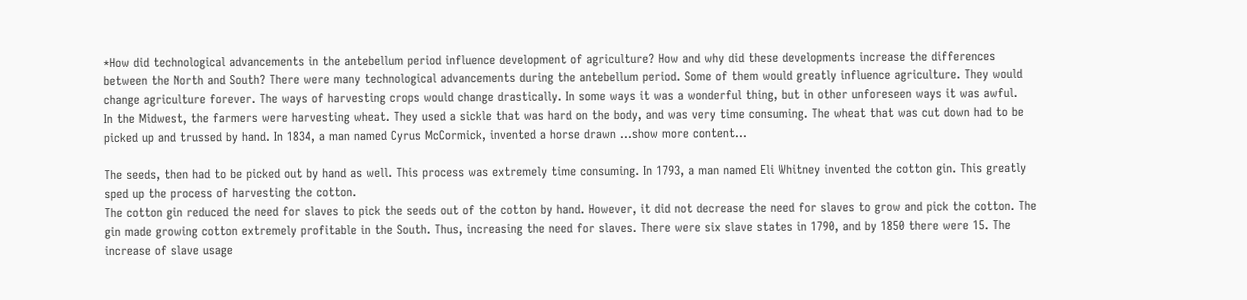*How did technological advancements in the antebellum period influence development of agriculture? How and why did these developments increase the differences between the North and South? There were many technological advancements during the antebellum period. Some of them would greatly influence agriculture. They would change agriculture forever. The ways of harvesting crops would change drastically. In some ways it was a wonderful thing, but in other unforeseen ways it was awful.
In the Midwest, the farmers were harvesting wheat. They used a sickle that was hard on the body, and was very time consuming. The wheat that was cut down had to be picked up and trussed by hand. In 1834, a man named Cyrus McCormick, invented a horse drawn …show more content…

The seeds, then had to be picked out by hand as well. This process was extremely time consuming. In 1793, a man named Eli Whitney invented the cotton gin. This greatly sped up the process of harvesting the cotton.
The cotton gin reduced the need for slaves to pick the seeds out of the cotton by hand. However, it did not decrease the need for slaves to grow and pick the cotton. The gin made growing cotton extremely profitable in the South. Thus, increasing the need for slaves. There were six slave states in 1790, and by 1850 there were 15. The increase of slave usage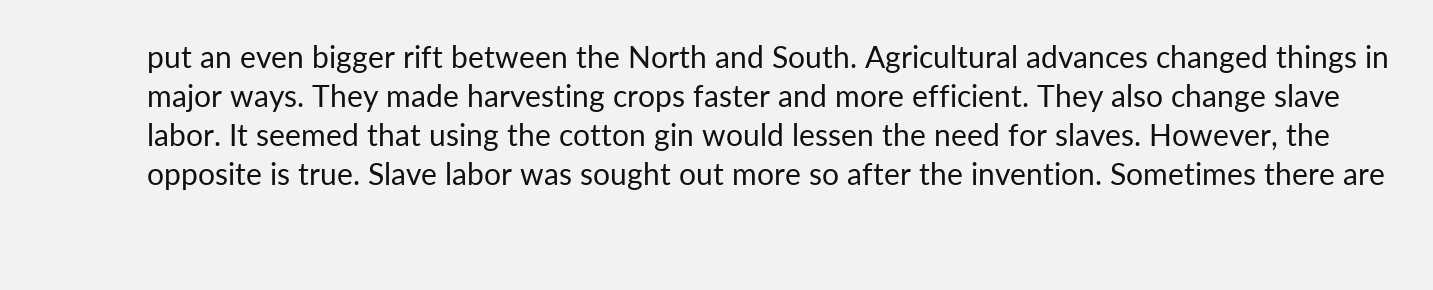put an even bigger rift between the North and South. Agricultural advances changed things in major ways. They made harvesting crops faster and more efficient. They also change slave labor. It seemed that using the cotton gin would lessen the need for slaves. However, the opposite is true. Slave labor was sought out more so after the invention. Sometimes there are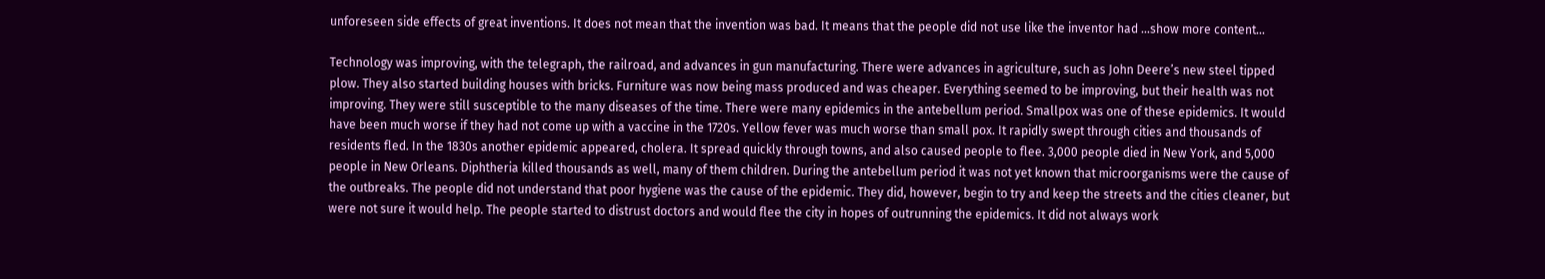unforeseen side effects of great inventions. It does not mean that the invention was bad. It means that the people did not use like the inventor had …show more content…

Technology was improving, with the telegraph, the railroad, and advances in gun manufacturing. There were advances in agriculture, such as John Deere’s new steel tipped plow. They also started building houses with bricks. Furniture was now being mass produced and was cheaper. Everything seemed to be improving, but their health was not improving. They were still susceptible to the many diseases of the time. There were many epidemics in the antebellum period. Smallpox was one of these epidemics. It would have been much worse if they had not come up with a vaccine in the 1720s. Yellow fever was much worse than small pox. It rapidly swept through cities and thousands of residents fled. In the 1830s another epidemic appeared, cholera. It spread quickly through towns, and also caused people to flee. 3,000 people died in New York, and 5,000 people in New Orleans. Diphtheria killed thousands as well, many of them children. During the antebellum period it was not yet known that microorganisms were the cause of the outbreaks. The people did not understand that poor hygiene was the cause of the epidemic. They did, however, begin to try and keep the streets and the cities cleaner, but were not sure it would help. The people started to distrust doctors and would flee the city in hopes of outrunning the epidemics. It did not always work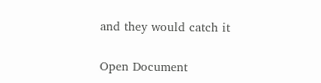and they would catch it

Open Document